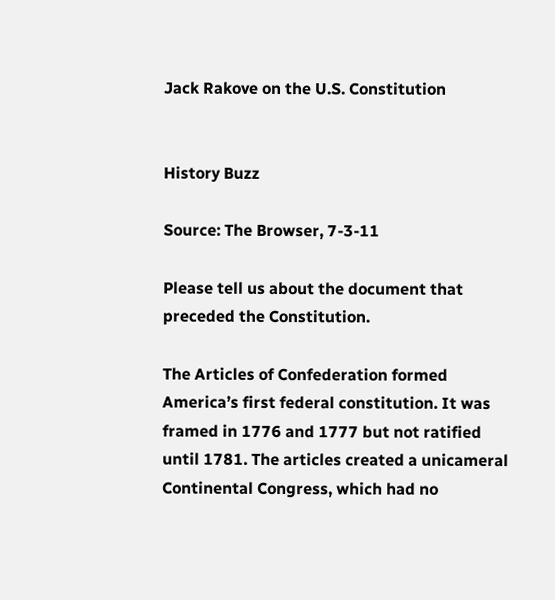Jack Rakove on the U.S. Constitution


History Buzz

Source: The Browser, 7-3-11

Please tell us about the document that preceded the Constitution.

The Articles of Confederation formed America’s first federal constitution. It was framed in 1776 and 1777 but not ratified until 1781. The articles created a unicameral Continental Congress, which had no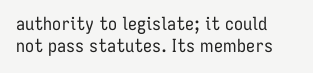authority to legislate; it could not pass statutes. Its members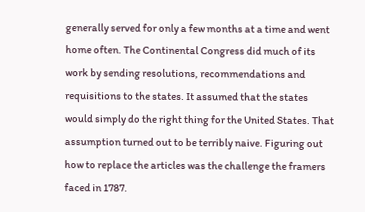generally served for only a few months at a time and went home often. The Continental Congress did much of its work by sending resolutions, recommendations and requisitions to the states. It assumed that the states would simply do the right thing for the United States. That assumption turned out to be terribly naive. Figuring out how to replace the articles was the challenge the framers faced in 1787.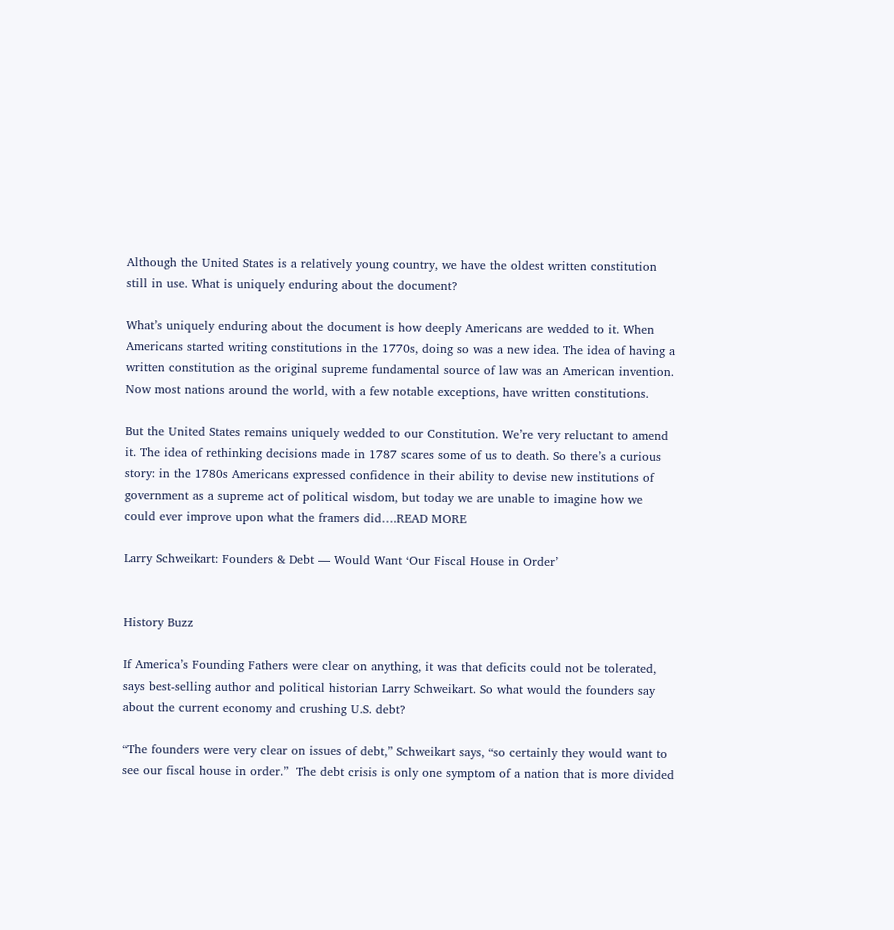Although the United States is a relatively young country, we have the oldest written constitution still in use. What is uniquely enduring about the document?

What’s uniquely enduring about the document is how deeply Americans are wedded to it. When Americans started writing constitutions in the 1770s, doing so was a new idea. The idea of having a written constitution as the original supreme fundamental source of law was an American invention. Now most nations around the world, with a few notable exceptions, have written constitutions.

But the United States remains uniquely wedded to our Constitution. We’re very reluctant to amend it. The idea of rethinking decisions made in 1787 scares some of us to death. So there’s a curious story: in the 1780s Americans expressed confidence in their ability to devise new institutions of government as a supreme act of political wisdom, but today we are unable to imagine how we could ever improve upon what the framers did….READ MORE

Larry Schweikart: Founders & Debt — Would Want ‘Our Fiscal House in Order’


History Buzz

If America’s Founding Fathers were clear on anything, it was that deficits could not be tolerated, says best-selling author and political historian Larry Schweikart. So what would the founders say about the current economy and crushing U.S. debt?

“The founders were very clear on issues of debt,” Schweikart says, “so certainly they would want to see our fiscal house in order.”  The debt crisis is only one symptom of a nation that is more divided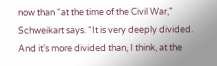now than “at the time of the Civil War,” Schweikart says. “It is very deeply divided. And it’s more divided than, I think, at the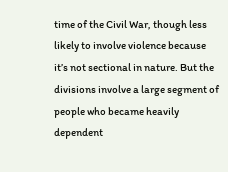time of the Civil War, though less likely to involve violence because it’s not sectional in nature. But the divisions involve a large segment of people who became heavily dependent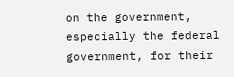on the government, especially the federal government, for their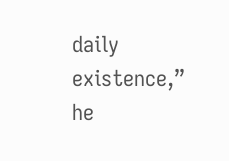daily existence,” he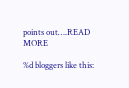points out….READ MORE

%d bloggers like this: